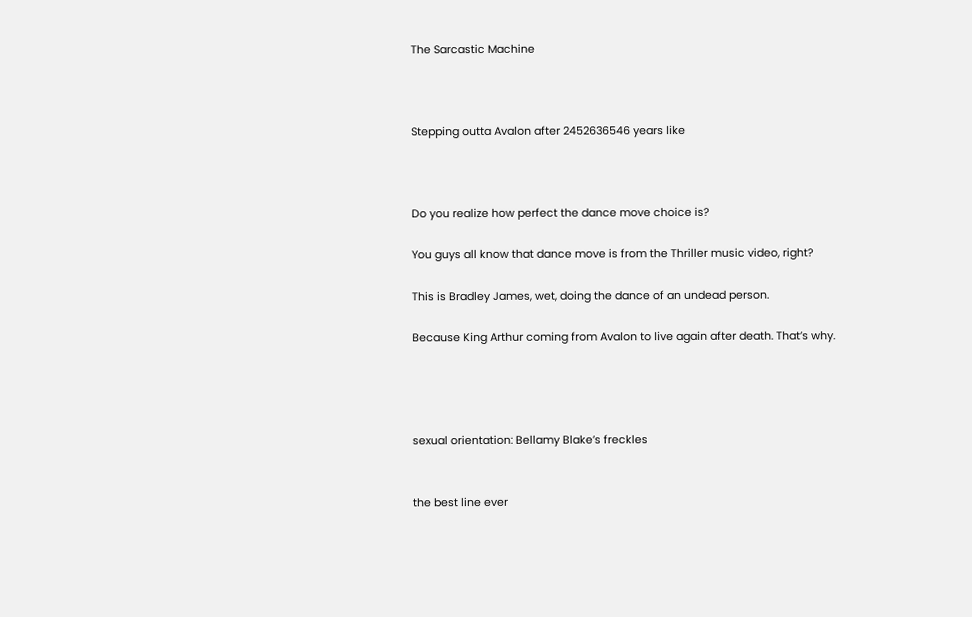The Sarcastic Machine



Stepping outta Avalon after 2452636546 years like



Do you realize how perfect the dance move choice is?

You guys all know that dance move is from the Thriller music video, right?

This is Bradley James, wet, doing the dance of an undead person.

Because King Arthur coming from Avalon to live again after death. That’s why.




sexual orientation: Bellamy Blake’s freckles


the best line ever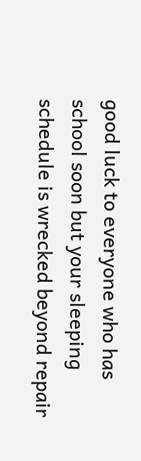good luck to everyone who has school soon but your sleeping schedule is wrecked beyond repair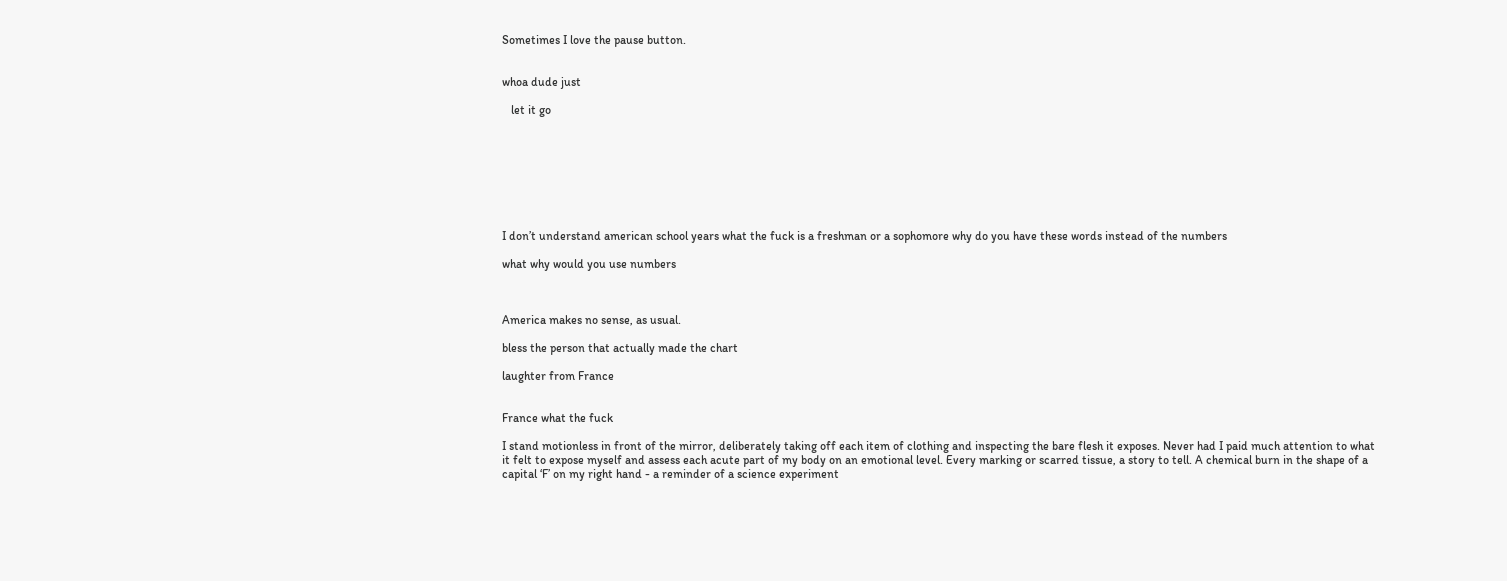Sometimes I love the pause button.


whoa dude just

   let it go








I don’t understand american school years what the fuck is a freshman or a sophomore why do you have these words instead of the numbers

what why would you use numbers



America makes no sense, as usual.

bless the person that actually made the chart

laughter from France


France what the fuck

I stand motionless in front of the mirror, deliberately taking off each item of clothing and inspecting the bare flesh it exposes. Never had I paid much attention to what it felt to expose myself and assess each acute part of my body on an emotional level. Every marking or scarred tissue, a story to tell. A chemical burn in the shape of a capital ‘F’ on my right hand - a reminder of a science experiment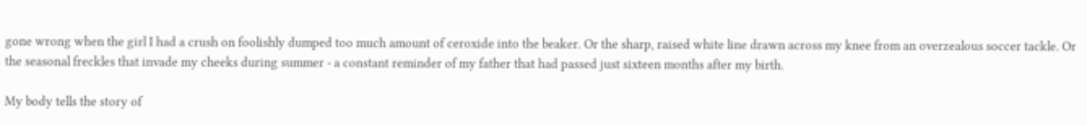gone wrong when the girl I had a crush on foolishly dumped too much amount of ceroxide into the beaker. Or the sharp, raised white line drawn across my knee from an overzealous soccer tackle. Or the seasonal freckles that invade my cheeks during summer - a constant reminder of my father that had passed just sixteen months after my birth.

My body tells the story of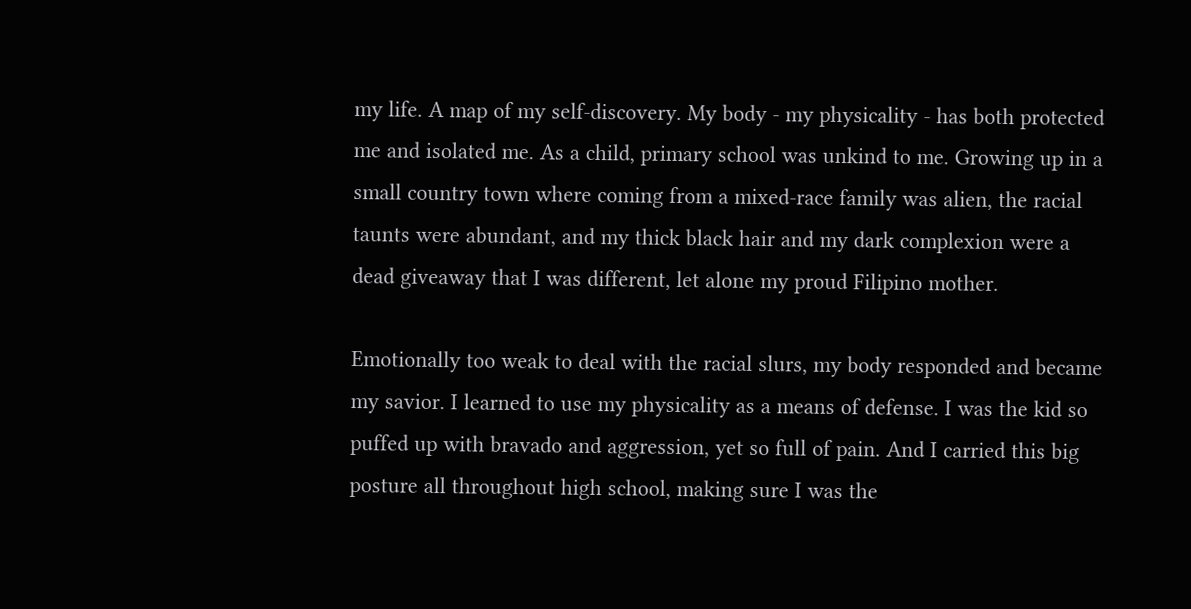my life. A map of my self-discovery. My body - my physicality - has both protected me and isolated me. As a child, primary school was unkind to me. Growing up in a small country town where coming from a mixed-race family was alien, the racial taunts were abundant, and my thick black hair and my dark complexion were a dead giveaway that I was different, let alone my proud Filipino mother.

Emotionally too weak to deal with the racial slurs, my body responded and became my savior. I learned to use my physicality as a means of defense. I was the kid so puffed up with bravado and aggression, yet so full of pain. And I carried this big posture all throughout high school, making sure I was the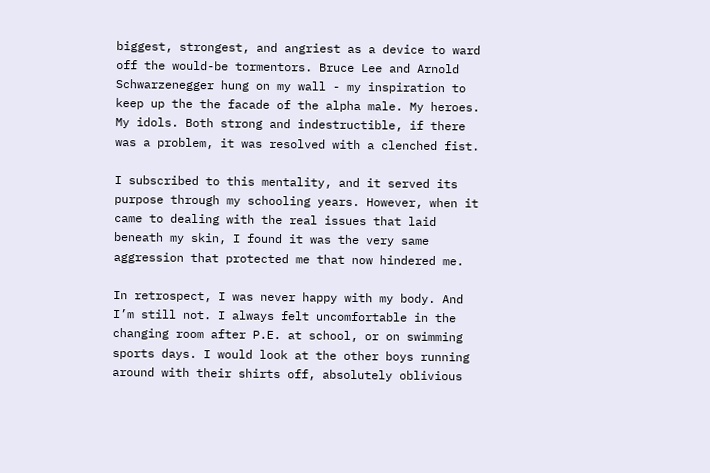biggest, strongest, and angriest as a device to ward off the would-be tormentors. Bruce Lee and Arnold Schwarzenegger hung on my wall - my inspiration to keep up the the facade of the alpha male. My heroes. My idols. Both strong and indestructible, if there was a problem, it was resolved with a clenched fist.

I subscribed to this mentality, and it served its purpose through my schooling years. However, when it came to dealing with the real issues that laid beneath my skin, I found it was the very same aggression that protected me that now hindered me.

In retrospect, I was never happy with my body. And I’m still not. I always felt uncomfortable in the changing room after P.E. at school, or on swimming sports days. I would look at the other boys running around with their shirts off, absolutely oblivious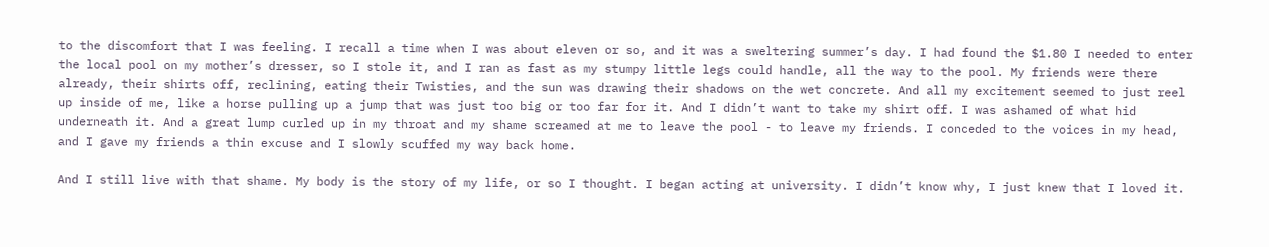to the discomfort that I was feeling. I recall a time when I was about eleven or so, and it was a sweltering summer’s day. I had found the $1.80 I needed to enter the local pool on my mother’s dresser, so I stole it, and I ran as fast as my stumpy little legs could handle, all the way to the pool. My friends were there already, their shirts off, reclining, eating their Twisties, and the sun was drawing their shadows on the wet concrete. And all my excitement seemed to just reel up inside of me, like a horse pulling up a jump that was just too big or too far for it. And I didn’t want to take my shirt off. I was ashamed of what hid underneath it. And a great lump curled up in my throat and my shame screamed at me to leave the pool - to leave my friends. I conceded to the voices in my head, and I gave my friends a thin excuse and I slowly scuffed my way back home.

And I still live with that shame. My body is the story of my life, or so I thought. I began acting at university. I didn’t know why, I just knew that I loved it.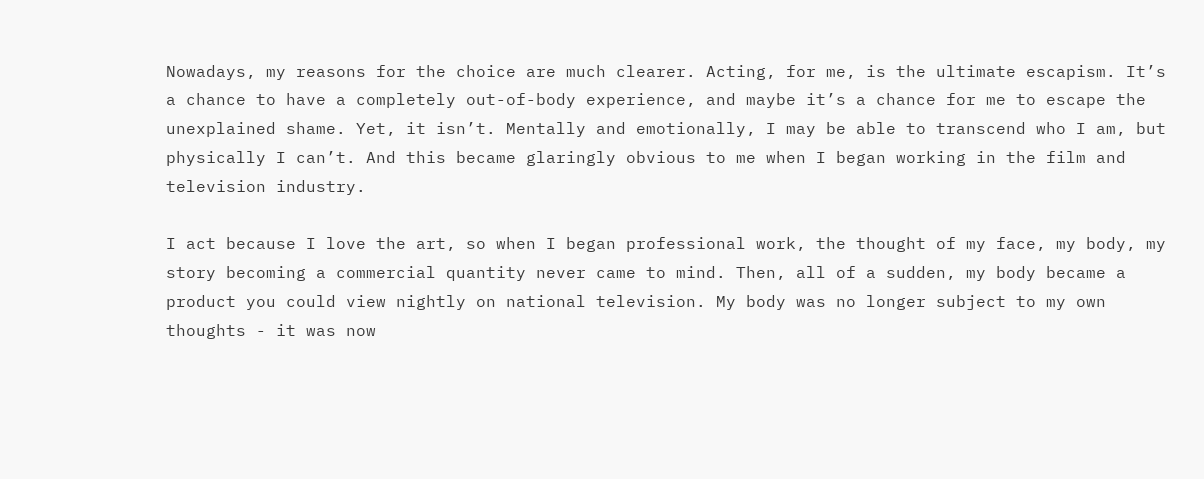Nowadays, my reasons for the choice are much clearer. Acting, for me, is the ultimate escapism. It’s a chance to have a completely out-of-body experience, and maybe it’s a chance for me to escape the unexplained shame. Yet, it isn’t. Mentally and emotionally, I may be able to transcend who I am, but physically I can’t. And this became glaringly obvious to me when I began working in the film and television industry.

I act because I love the art, so when I began professional work, the thought of my face, my body, my story becoming a commercial quantity never came to mind. Then, all of a sudden, my body became a product you could view nightly on national television. My body was no longer subject to my own thoughts - it was now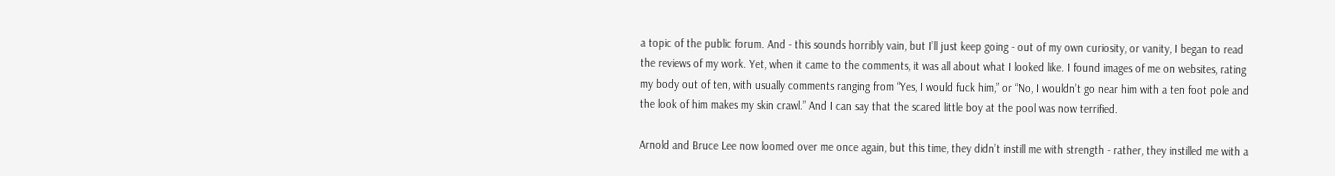a topic of the public forum. And - this sounds horribly vain, but I’ll just keep going - out of my own curiosity, or vanity, I began to read the reviews of my work. Yet, when it came to the comments, it was all about what I looked like. I found images of me on websites, rating my body out of ten, with usually comments ranging from “Yes, I would fuck him,” or “No, I wouldn’t go near him with a ten foot pole and the look of him makes my skin crawl.” And I can say that the scared little boy at the pool was now terrified.

Arnold and Bruce Lee now loomed over me once again, but this time, they didn’t instill me with strength - rather, they instilled me with a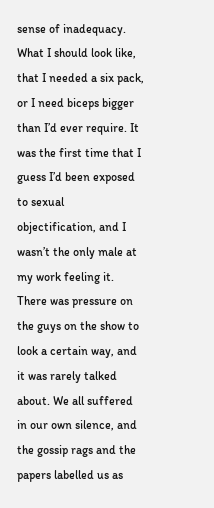sense of inadequacy. What I should look like, that I needed a six pack, or I need biceps bigger than I’d ever require. It was the first time that I guess I’d been exposed to sexual objectification, and I wasn’t the only male at my work feeling it. There was pressure on the guys on the show to look a certain way, and it was rarely talked about. We all suffered in our own silence, and the gossip rags and the papers labelled us as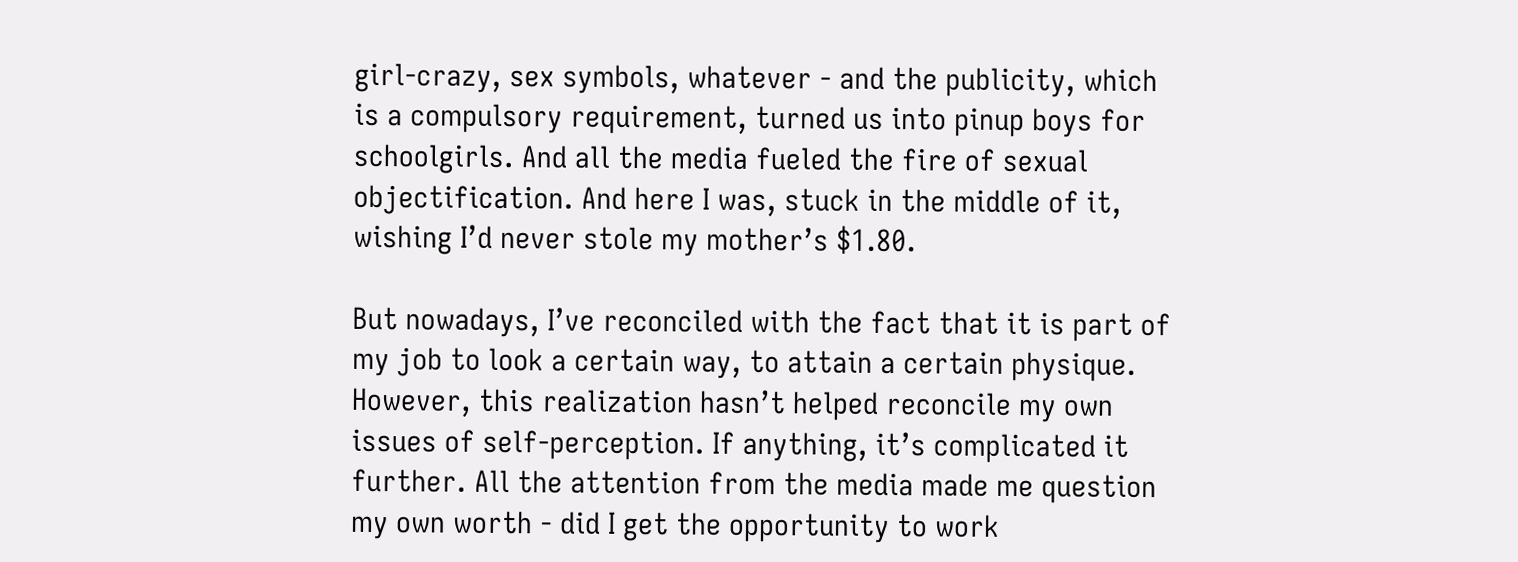girl-crazy, sex symbols, whatever - and the publicity, which is a compulsory requirement, turned us into pinup boys for schoolgirls. And all the media fueled the fire of sexual objectification. And here I was, stuck in the middle of it, wishing I’d never stole my mother’s $1.80.

But nowadays, I’ve reconciled with the fact that it is part of my job to look a certain way, to attain a certain physique. However, this realization hasn’t helped reconcile my own issues of self-perception. If anything, it’s complicated it further. All the attention from the media made me question my own worth - did I get the opportunity to work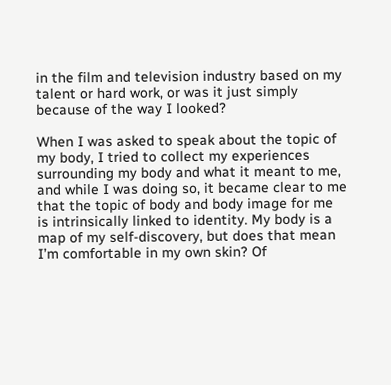in the film and television industry based on my talent or hard work, or was it just simply because of the way I looked?

When I was asked to speak about the topic of my body, I tried to collect my experiences surrounding my body and what it meant to me, and while I was doing so, it became clear to me that the topic of body and body image for me is intrinsically linked to identity. My body is a map of my self-discovery, but does that mean I’m comfortable in my own skin? Of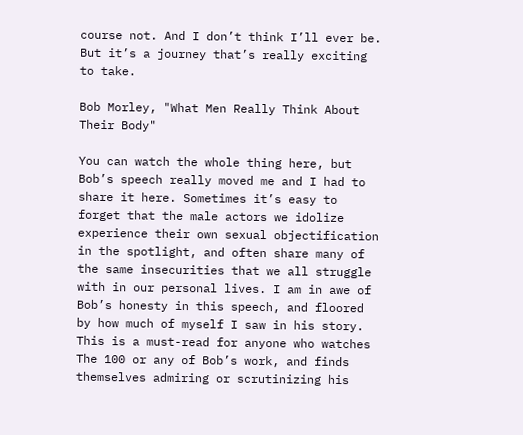course not. And I don’t think I’ll ever be. But it’s a journey that’s really exciting to take.

Bob Morley, "What Men Really Think About Their Body"

You can watch the whole thing here, but Bob’s speech really moved me and I had to share it here. Sometimes it’s easy to forget that the male actors we idolize experience their own sexual objectification in the spotlight, and often share many of the same insecurities that we all struggle with in our personal lives. I am in awe of Bob’s honesty in this speech, and floored by how much of myself I saw in his story. This is a must-read for anyone who watches The 100 or any of Bob’s work, and finds themselves admiring or scrutinizing his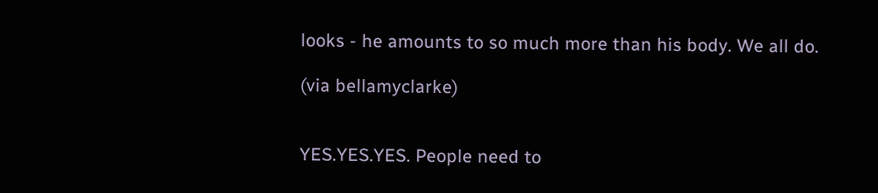looks - he amounts to so much more than his body. We all do.

(via bellamyclarke)


YES.YES.YES. People need to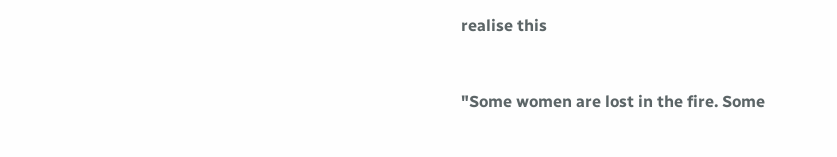realise this


"Some women are lost in the fire. Some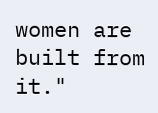women are built from it."